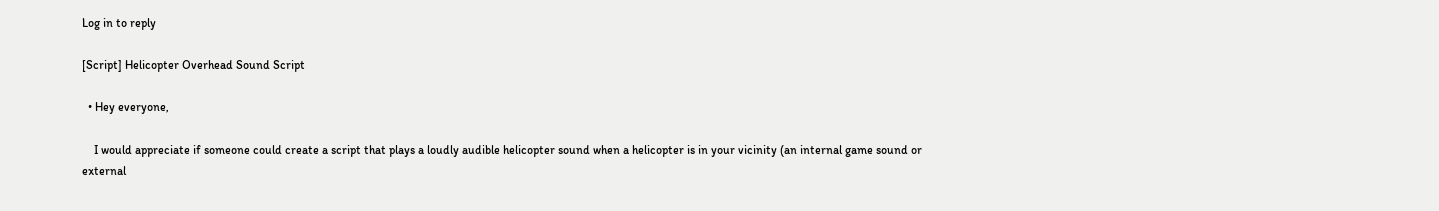Log in to reply

[Script] Helicopter Overhead Sound Script

  • Hey everyone,

    I would appreciate if someone could create a script that plays a loudly audible helicopter sound when a helicopter is in your vicinity (an internal game sound or external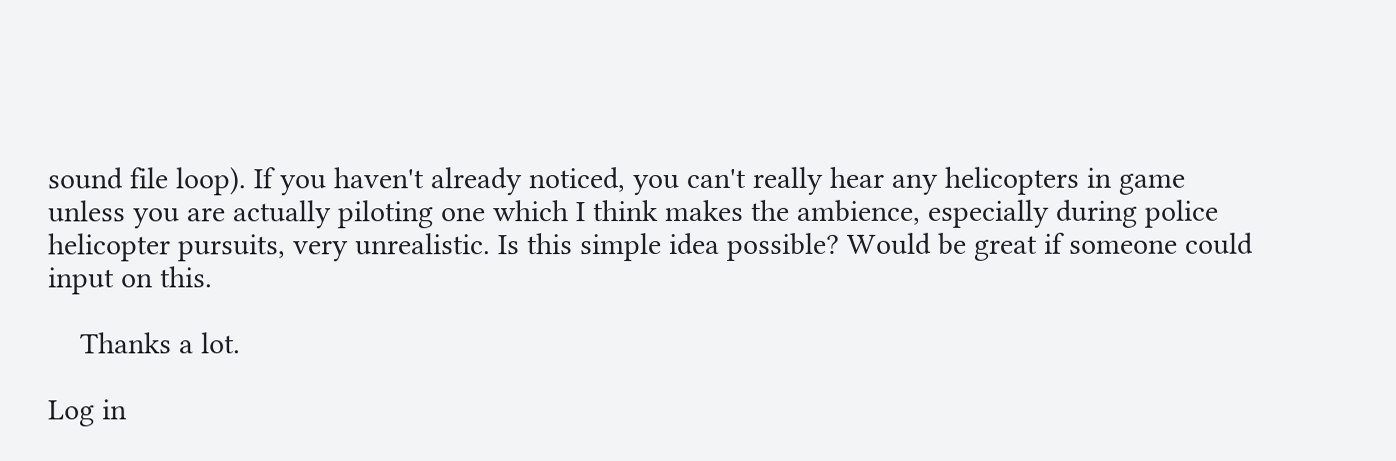sound file loop). If you haven't already noticed, you can't really hear any helicopters in game unless you are actually piloting one which I think makes the ambience, especially during police helicopter pursuits, very unrealistic. Is this simple idea possible? Would be great if someone could input on this.

    Thanks a lot.

Log in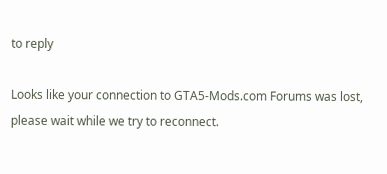to reply

Looks like your connection to GTA5-Mods.com Forums was lost, please wait while we try to reconnect.